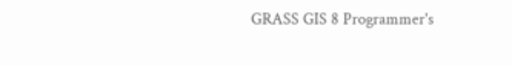GRASS GIS 8 Programmer's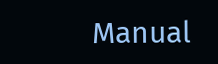Manual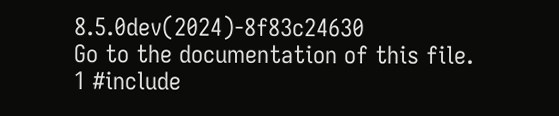8.5.0dev(2024)-8f83c24630
Go to the documentation of this file.
1 #include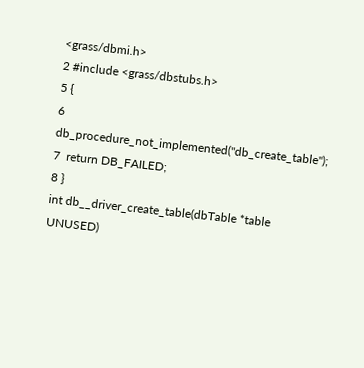<grass/dbmi.h>
2 #include <grass/dbstubs.h>
5 {
6  db_procedure_not_implemented("db_create_table");
7  return DB_FAILED;
8 }
int db__driver_create_table(dbTable *table UNUSED)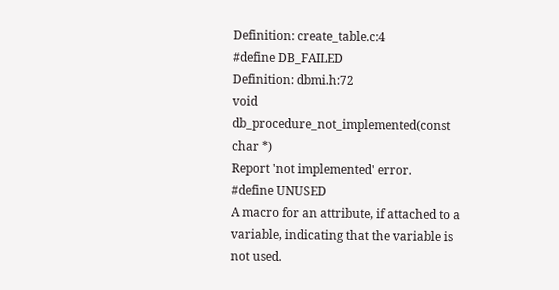Definition: create_table.c:4
#define DB_FAILED
Definition: dbmi.h:72
void db_procedure_not_implemented(const char *)
Report 'not implemented' error.
#define UNUSED
A macro for an attribute, if attached to a variable, indicating that the variable is not used.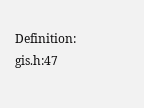Definition: gis.h:47